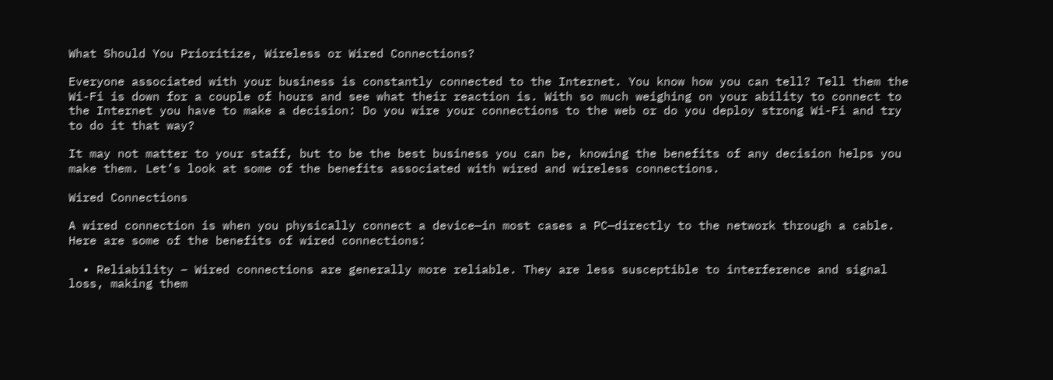What Should You Prioritize, Wireless or Wired Connections?

Everyone associated with your business is constantly connected to the Internet. You know how you can tell? Tell them the Wi-Fi is down for a couple of hours and see what their reaction is. With so much weighing on your ability to connect to the Internet you have to make a decision: Do you wire your connections to the web or do you deploy strong Wi-Fi and try to do it that way?

It may not matter to your staff, but to be the best business you can be, knowing the benefits of any decision helps you make them. Let’s look at some of the benefits associated with wired and wireless connections.

Wired Connections

A wired connection is when you physically connect a device—in most cases a PC—directly to the network through a cable. Here are some of the benefits of wired connections:

  • Reliability – Wired connections are generally more reliable. They are less susceptible to interference and signal loss, making them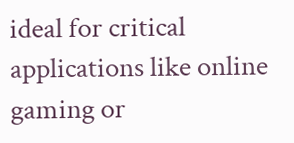ideal for critical applications like online gaming or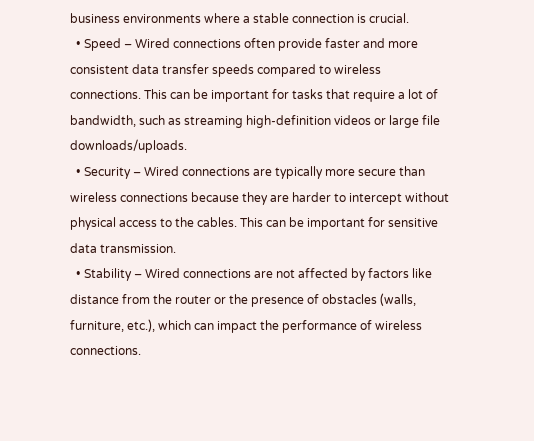business environments where a stable connection is crucial.
  • Speed – Wired connections often provide faster and more consistent data transfer speeds compared to wireless connections. This can be important for tasks that require a lot of bandwidth, such as streaming high-definition videos or large file downloads/uploads.
  • Security – Wired connections are typically more secure than wireless connections because they are harder to intercept without physical access to the cables. This can be important for sensitive data transmission.
  • Stability – Wired connections are not affected by factors like distance from the router or the presence of obstacles (walls, furniture, etc.), which can impact the performance of wireless connections.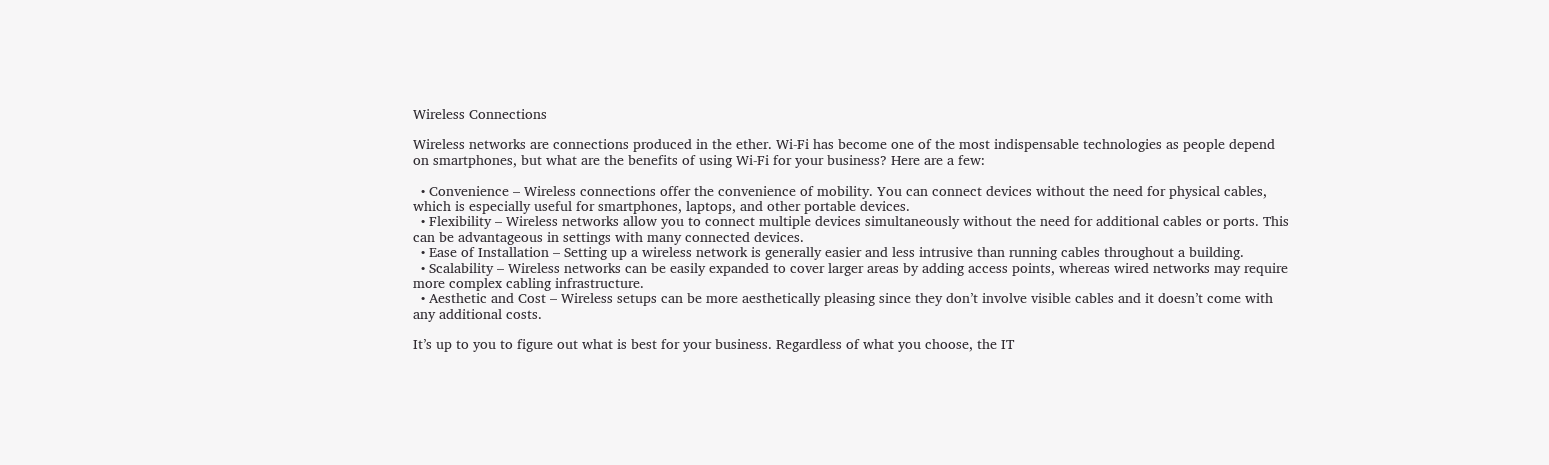Wireless Connections

Wireless networks are connections produced in the ether. Wi-Fi has become one of the most indispensable technologies as people depend on smartphones, but what are the benefits of using Wi-Fi for your business? Here are a few:

  • Convenience – Wireless connections offer the convenience of mobility. You can connect devices without the need for physical cables, which is especially useful for smartphones, laptops, and other portable devices.
  • Flexibility – Wireless networks allow you to connect multiple devices simultaneously without the need for additional cables or ports. This can be advantageous in settings with many connected devices.
  • Ease of Installation – Setting up a wireless network is generally easier and less intrusive than running cables throughout a building.
  • Scalability – Wireless networks can be easily expanded to cover larger areas by adding access points, whereas wired networks may require more complex cabling infrastructure.
  • Aesthetic and Cost – Wireless setups can be more aesthetically pleasing since they don’t involve visible cables and it doesn’t come with any additional costs.

It’s up to you to figure out what is best for your business. Regardless of what you choose, the IT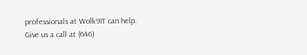professionals at Wolk9IT can help. Give us a call at (646)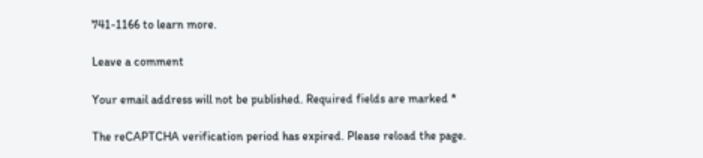741-1166 to learn more.

Leave a comment

Your email address will not be published. Required fields are marked *

The reCAPTCHA verification period has expired. Please reload the page.